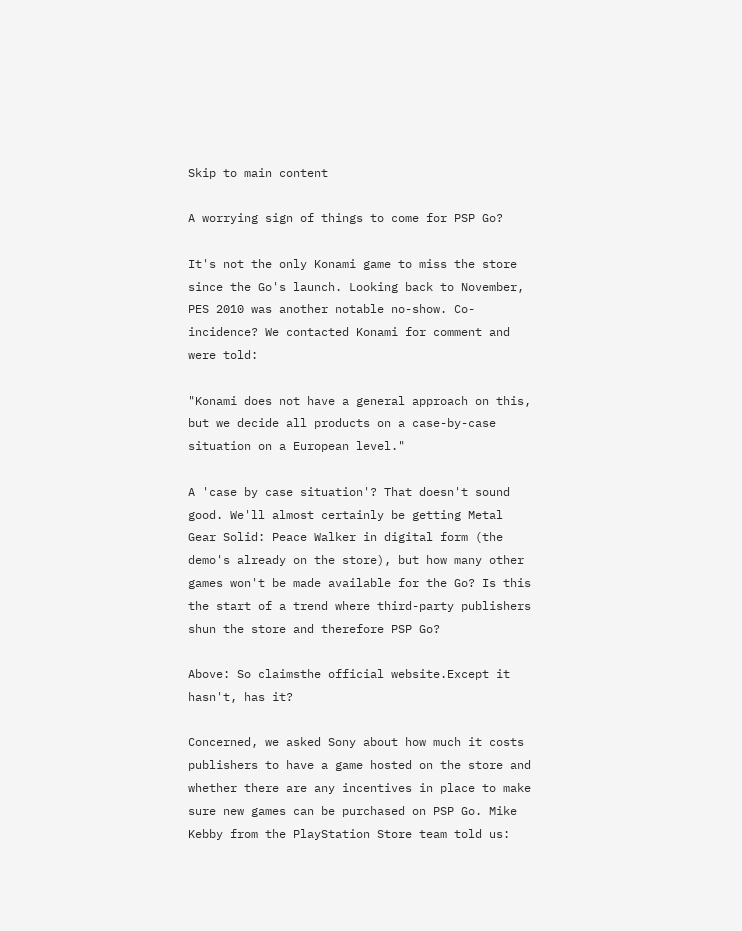Skip to main content

A worrying sign of things to come for PSP Go?

It's not the only Konami game to miss the store since the Go's launch. Looking back to November, PES 2010 was another notable no-show. Co-incidence? We contacted Konami for comment and were told:

"Konami does not have a general approach on this, but we decide all products on a case-by-case situation on a European level."

A 'case by case situation'? That doesn't sound good. We'll almost certainly be getting Metal Gear Solid: Peace Walker in digital form (the demo's already on the store), but how many other games won't be made available for the Go? Is this the start of a trend where third-party publishers shun the store and therefore PSP Go?

Above: So claimsthe official website.Except it hasn't, has it?

Concerned, we asked Sony about how much it costs publishers to have a game hosted on the store and whether there are any incentives in place to make sure new games can be purchased on PSP Go. Mike Kebby from the PlayStation Store team told us: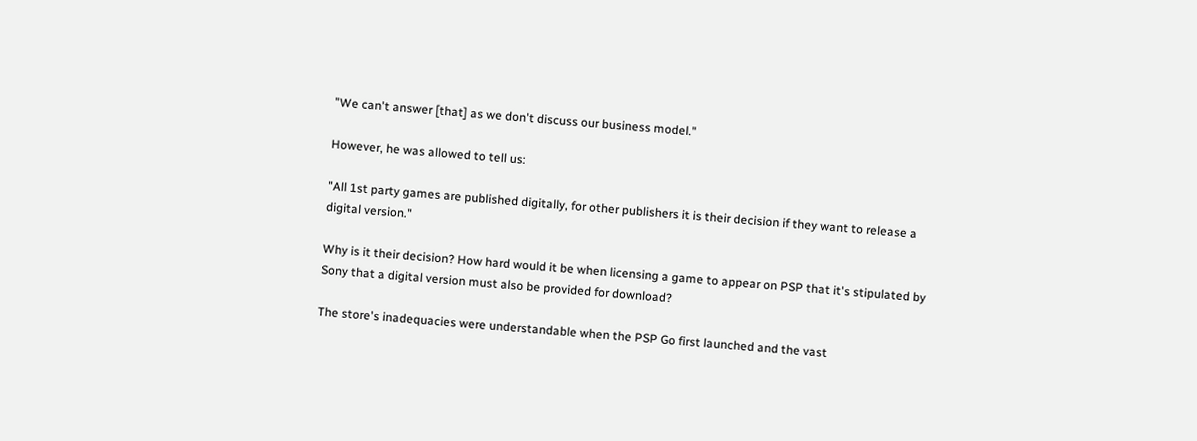"We can't answer [that] as we don't discuss our business model."

However, he was allowed to tell us:

"All 1st party games are published digitally, for other publishers it is their decision if they want to release a digital version."

Why is it their decision? How hard would it be when licensing a game to appear on PSP that it's stipulated by Sony that a digital version must also be provided for download?

The store's inadequacies were understandable when the PSP Go first launched and the vast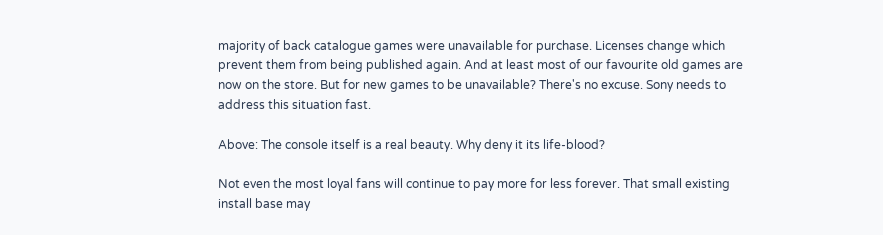majority of back catalogue games were unavailable for purchase. Licenses change which prevent them from being published again. And at least most of our favourite old games are now on the store. But for new games to be unavailable? There's no excuse. Sony needs to address this situation fast.

Above: The console itself is a real beauty. Why deny it its life-blood?

Not even the most loyal fans will continue to pay more for less forever. That small existing install base may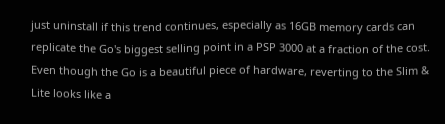just uninstall if this trend continues, especially as 16GB memory cards can replicate the Go's biggest selling point in a PSP 3000 at a fraction of the cost. Even though the Go is a beautiful piece of hardware, reverting to the Slim & Lite looks like a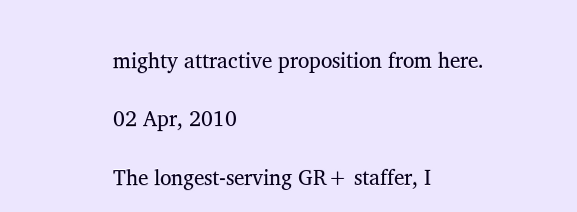mighty attractive proposition from here.

02 Apr, 2010

The longest-serving GR+ staffer, I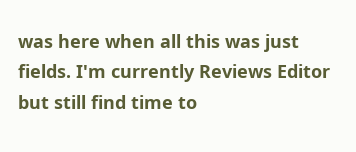was here when all this was just fields. I'm currently Reviews Editor but still find time to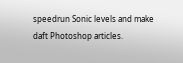speedrun Sonic levels and make daft Photoshop articles.